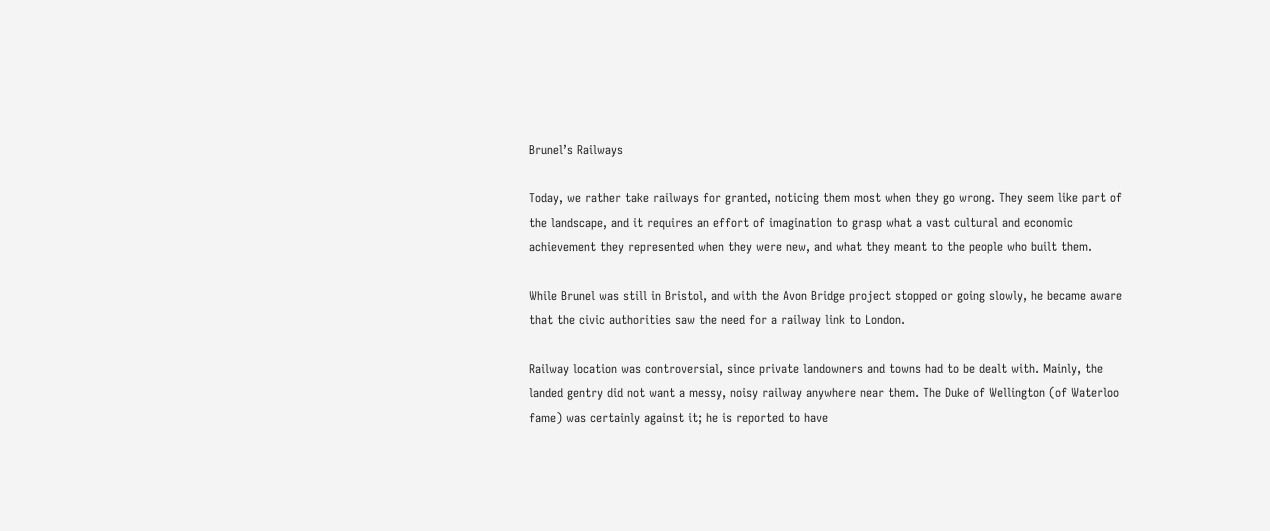Brunel’s Railways

Today, we rather take railways for granted, noticing them most when they go wrong. They seem like part of the landscape, and it requires an effort of imagination to grasp what a vast cultural and economic achievement they represented when they were new, and what they meant to the people who built them.

While Brunel was still in Bristol, and with the Avon Bridge project stopped or going slowly, he became aware that the civic authorities saw the need for a railway link to London.

Railway location was controversial, since private landowners and towns had to be dealt with. Mainly, the landed gentry did not want a messy, noisy railway anywhere near them. The Duke of Wellington (of Waterloo fame) was certainly against it; he is reported to have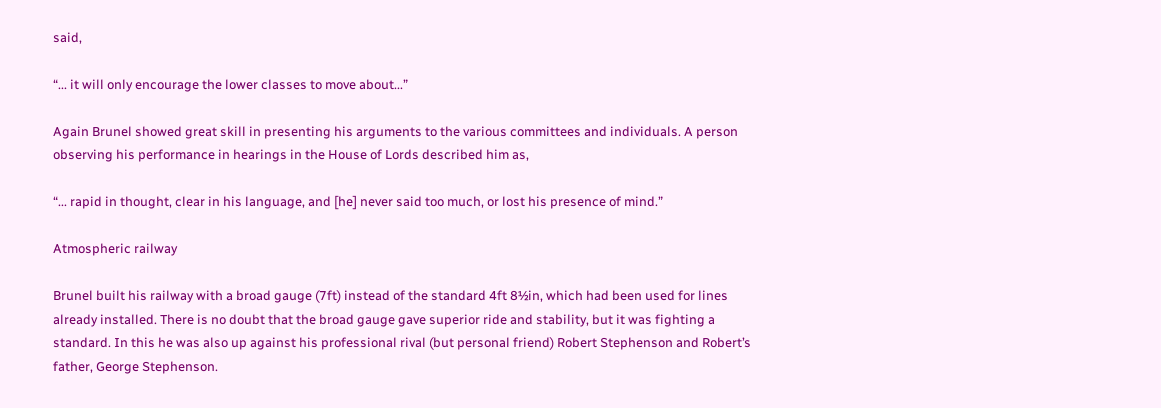said,

“... it will only encourage the lower classes to move about...”

Again Brunel showed great skill in presenting his arguments to the various committees and individuals. A person observing his performance in hearings in the House of Lords described him as,

“... rapid in thought, clear in his language, and [he] never said too much, or lost his presence of mind.”

Atmospheric railway

Brunel built his railway with a broad gauge (7ft) instead of the standard 4ft 8½in, which had been used for lines already installed. There is no doubt that the broad gauge gave superior ride and stability, but it was fighting a standard. In this he was also up against his professional rival (but personal friend) Robert Stephenson and Robert’s father, George Stephenson.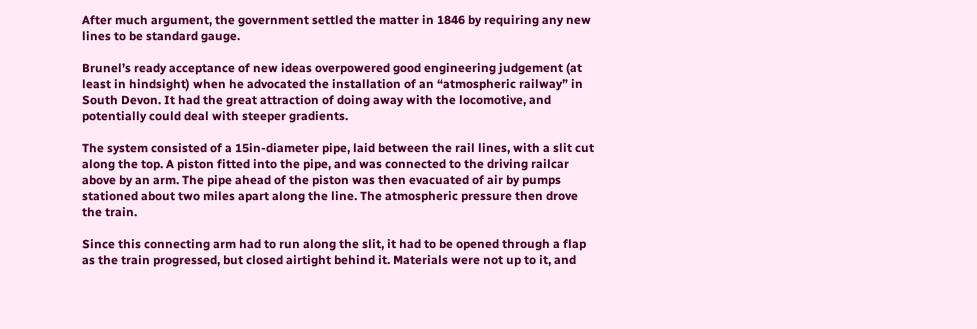After much argument, the government settled the matter in 1846 by requiring any new lines to be standard gauge.

Brunel’s ready acceptance of new ideas overpowered good engineering judgement (at least in hindsight) when he advocated the installation of an “atmospheric railway” in South Devon. It had the great attraction of doing away with the locomotive, and potentially could deal with steeper gradients.

The system consisted of a 15in-diameter pipe, laid between the rail lines, with a slit cut along the top. A piston fitted into the pipe, and was connected to the driving railcar above by an arm. The pipe ahead of the piston was then evacuated of air by pumps stationed about two miles apart along the line. The atmospheric pressure then drove the train.

Since this connecting arm had to run along the slit, it had to be opened through a flap as the train progressed, but closed airtight behind it. Materials were not up to it, and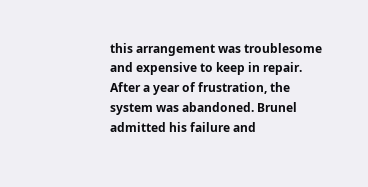this arrangement was troublesome and expensive to keep in repair. After a year of frustration, the system was abandoned. Brunel admitted his failure and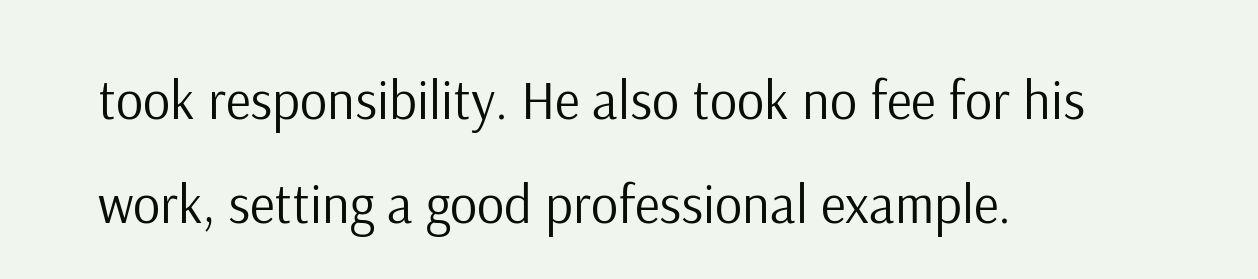took responsibility. He also took no fee for his work, setting a good professional example.